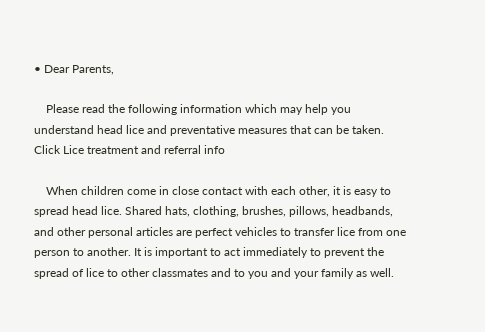• Dear Parents,

    Please read the following information which may help you understand head lice and preventative measures that can be taken. Click Lice treatment and referral info

    When children come in close contact with each other, it is easy to spread head lice. Shared hats, clothing, brushes, pillows, headbands, and other personal articles are perfect vehicles to transfer lice from one person to another. It is important to act immediately to prevent the spread of lice to other classmates and to you and your family as well.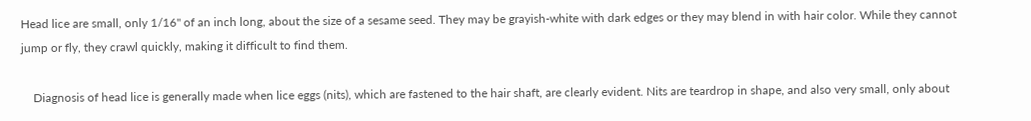Head lice are small, only 1/16" of an inch long, about the size of a sesame seed. They may be grayish-white with dark edges or they may blend in with hair color. While they cannot jump or fly, they crawl quickly, making it difficult to find them.

    Diagnosis of head lice is generally made when lice eggs (nits), which are fastened to the hair shaft, are clearly evident. Nits are teardrop in shape, and also very small, only about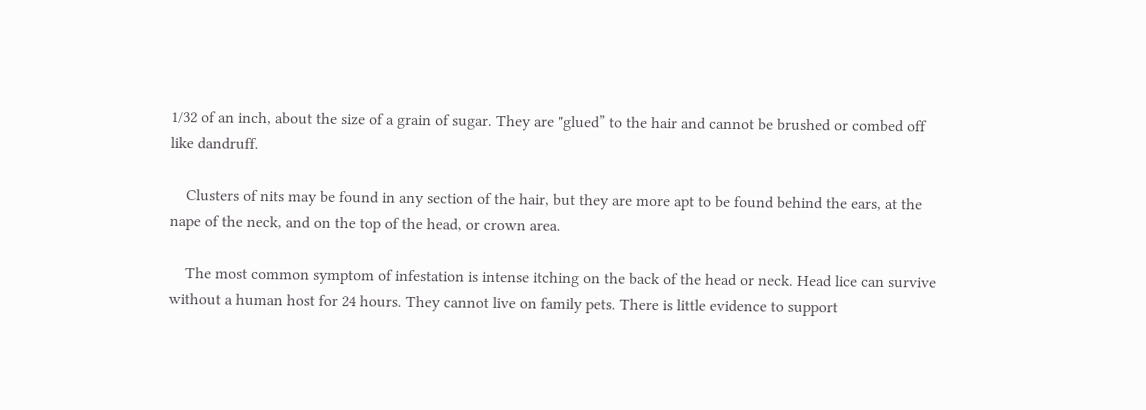1/32 of an inch, about the size of a grain of sugar. They are "glued” to the hair and cannot be brushed or combed off like dandruff.

    Clusters of nits may be found in any section of the hair, but they are more apt to be found behind the ears, at the nape of the neck, and on the top of the head, or crown area.

    The most common symptom of infestation is intense itching on the back of the head or neck. Head lice can survive without a human host for 24 hours. They cannot live on family pets. There is little evidence to support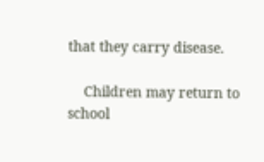that they carry disease.

    Children may return to school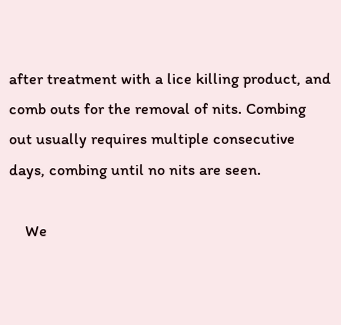after treatment with a lice killing product, and comb outs for the removal of nits. Combing out usually requires multiple consecutive days, combing until no nits are seen.

    We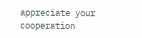appreciate your cooperation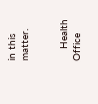in this matter.


    Health Office